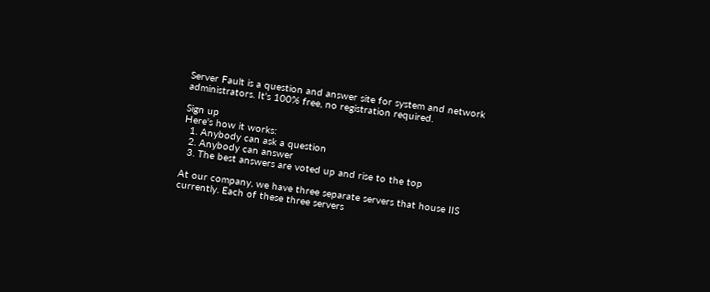Server Fault is a question and answer site for system and network administrators. It's 100% free, no registration required.

Sign up
Here's how it works:
  1. Anybody can ask a question
  2. Anybody can answer
  3. The best answers are voted up and rise to the top

At our company, we have three separate servers that house IIS currently. Each of these three servers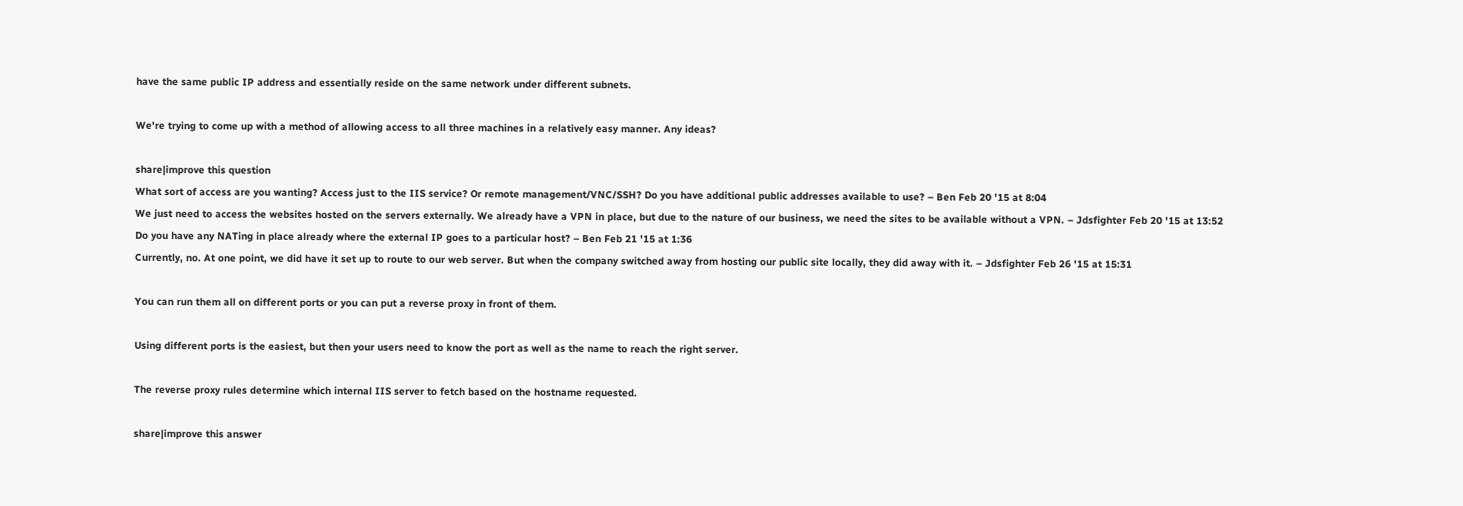have the same public IP address and essentially reside on the same network under different subnets.

We're trying to come up with a method of allowing access to all three machines in a relatively easy manner. Any ideas?

share|improve this question
What sort of access are you wanting? Access just to the IIS service? Or remote management/VNC/SSH? Do you have additional public addresses available to use? – Ben Feb 20 '15 at 8:04
We just need to access the websites hosted on the servers externally. We already have a VPN in place, but due to the nature of our business, we need the sites to be available without a VPN. – Jdsfighter Feb 20 '15 at 13:52
Do you have any NATing in place already where the external IP goes to a particular host? – Ben Feb 21 '15 at 1:36
Currently, no. At one point, we did have it set up to route to our web server. But when the company switched away from hosting our public site locally, they did away with it. – Jdsfighter Feb 26 '15 at 15:31

You can run them all on different ports or you can put a reverse proxy in front of them.

Using different ports is the easiest, but then your users need to know the port as well as the name to reach the right server.

The reverse proxy rules determine which internal IIS server to fetch based on the hostname requested.

share|improve this answer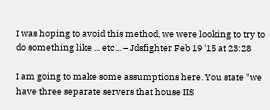I was hoping to avoid this method, we were looking to try to do something like ... etc... – Jdsfighter Feb 19 '15 at 23:28

I am going to make some assumptions here. You state "we have three separate servers that house IIS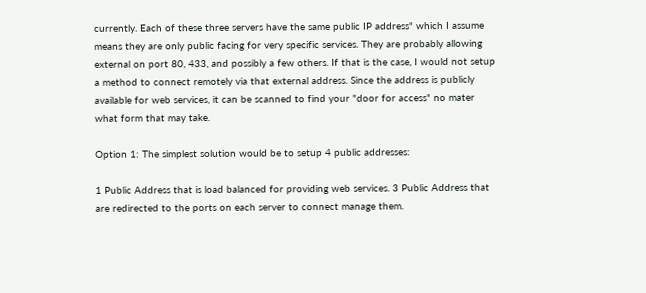currently. Each of these three servers have the same public IP address" which I assume means they are only public facing for very specific services. They are probably allowing external on port 80, 433, and possibly a few others. If that is the case, I would not setup a method to connect remotely via that external address. Since the address is publicly available for web services, it can be scanned to find your "door for access" no mater what form that may take.

Option 1: The simplest solution would be to setup 4 public addresses:

1 Public Address that is load balanced for providing web services. 3 Public Address that are redirected to the ports on each server to connect manage them.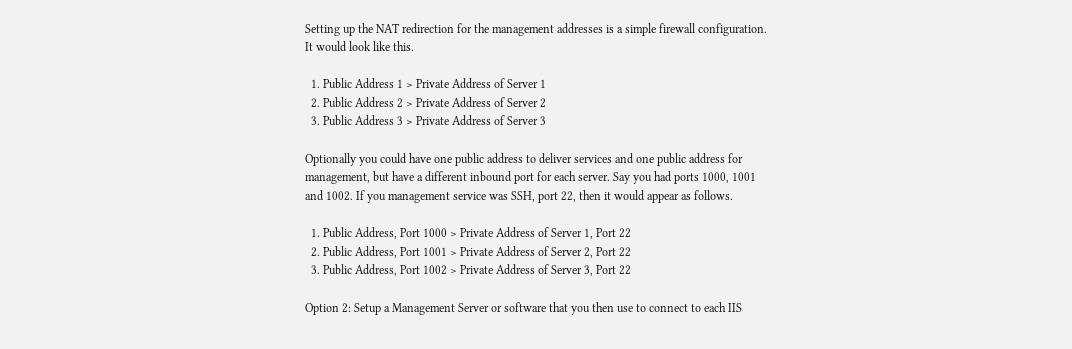Setting up the NAT redirection for the management addresses is a simple firewall configuration. It would look like this.

  1. Public Address 1 > Private Address of Server 1
  2. Public Address 2 > Private Address of Server 2
  3. Public Address 3 > Private Address of Server 3

Optionally you could have one public address to deliver services and one public address for management, but have a different inbound port for each server. Say you had ports 1000, 1001 and 1002. If you management service was SSH, port 22, then it would appear as follows.

  1. Public Address, Port 1000 > Private Address of Server 1, Port 22
  2. Public Address, Port 1001 > Private Address of Server 2, Port 22
  3. Public Address, Port 1002 > Private Address of Server 3, Port 22

Option 2: Setup a Management Server or software that you then use to connect to each IIS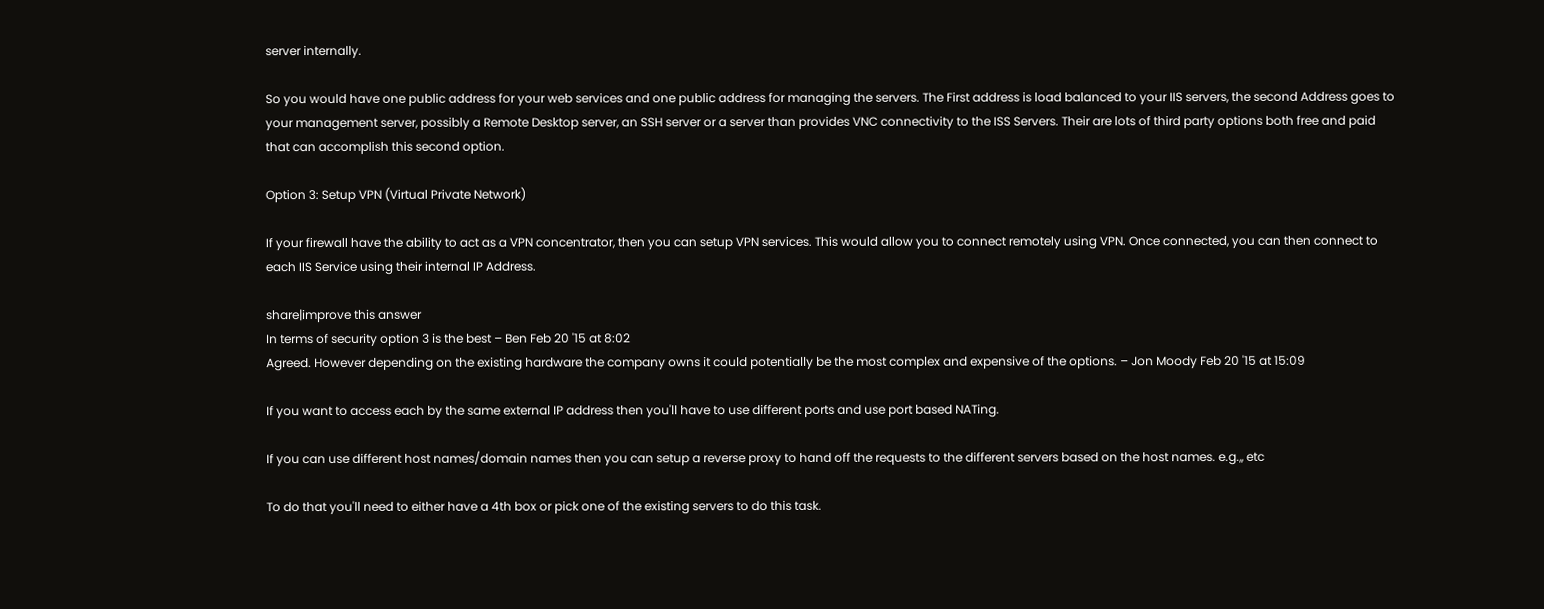server internally.

So you would have one public address for your web services and one public address for managing the servers. The First address is load balanced to your IIS servers, the second Address goes to your management server, possibly a Remote Desktop server, an SSH server or a server than provides VNC connectivity to the ISS Servers. Their are lots of third party options both free and paid that can accomplish this second option.

Option 3: Setup VPN (Virtual Private Network)

If your firewall have the ability to act as a VPN concentrator, then you can setup VPN services. This would allow you to connect remotely using VPN. Once connected, you can then connect to each IIS Service using their internal IP Address.

share|improve this answer
In terms of security option 3 is the best – Ben Feb 20 '15 at 8:02
Agreed. However depending on the existing hardware the company owns it could potentially be the most complex and expensive of the options. – Jon Moody Feb 20 '15 at 15:09

If you want to access each by the same external IP address then you'll have to use different ports and use port based NATing.

If you can use different host names/domain names then you can setup a reverse proxy to hand off the requests to the different servers based on the host names. e.g.,, etc

To do that you'll need to either have a 4th box or pick one of the existing servers to do this task.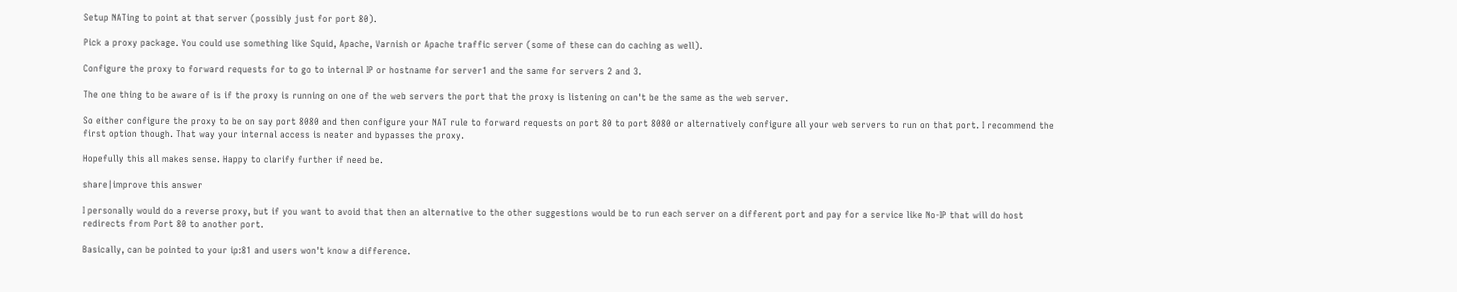Setup NATing to point at that server (possibly just for port 80).

Pick a proxy package. You could use something like Squid, Apache, Varnish or Apache traffic server (some of these can do caching as well).

Configure the proxy to forward requests for to go to internal IP or hostname for server1 and the same for servers 2 and 3.

The one thing to be aware of is if the proxy is running on one of the web servers the port that the proxy is listening on can't be the same as the web server.

So either configure the proxy to be on say port 8080 and then configure your NAT rule to forward requests on port 80 to port 8080 or alternatively configure all your web servers to run on that port. I recommend the first option though. That way your internal access is neater and bypasses the proxy.

Hopefully this all makes sense. Happy to clarify further if need be.

share|improve this answer

I personally would do a reverse proxy, but if you want to avoid that then an alternative to the other suggestions would be to run each server on a different port and pay for a service like No-IP that will do host redirects from Port 80 to another port.

Basically, can be pointed to your ip:81 and users won't know a difference.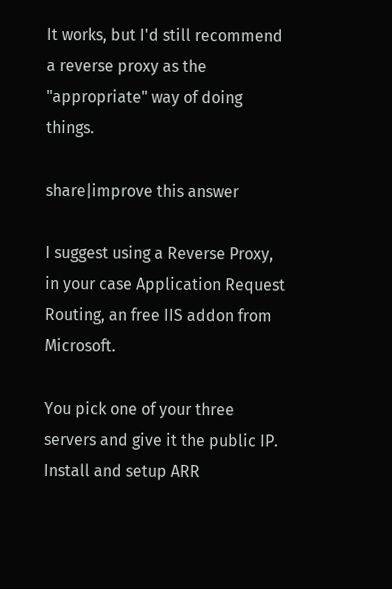It works, but I'd still recommend a reverse proxy as the "appropriate" way of doing things.

share|improve this answer

I suggest using a Reverse Proxy, in your case Application Request Routing, an free IIS addon from Microsoft.

You pick one of your three servers and give it the public IP. Install and setup ARR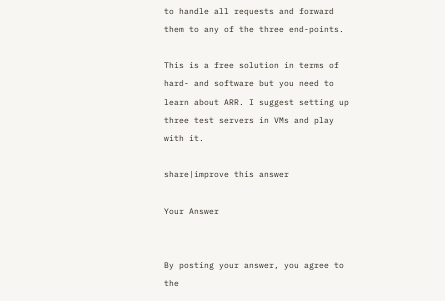to handle all requests and forward them to any of the three end-points.

This is a free solution in terms of hard- and software but you need to learn about ARR. I suggest setting up three test servers in VMs and play with it.

share|improve this answer

Your Answer


By posting your answer, you agree to the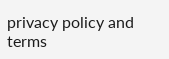privacy policy and terms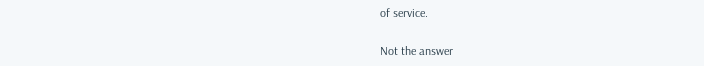of service.

Not the answer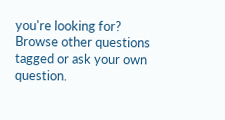you're looking for? Browse other questions tagged or ask your own question.